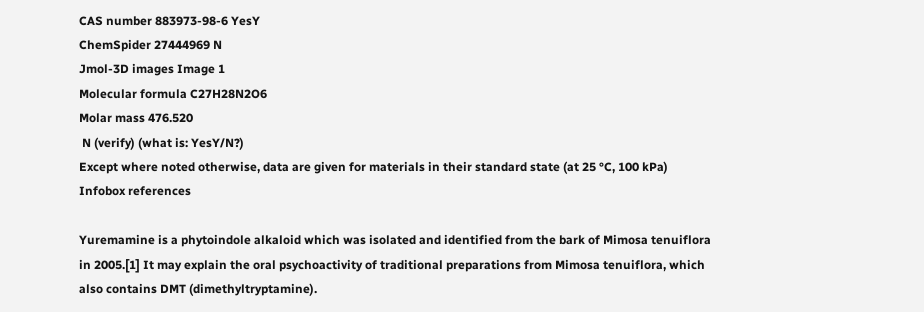CAS number 883973-98-6 YesY
ChemSpider 27444969 N
Jmol-3D images Image 1
Molecular formula C27H28N2O6
Molar mass 476.520
 N (verify) (what is: YesY/N?)
Except where noted otherwise, data are given for materials in their standard state (at 25 °C, 100 kPa)
Infobox references

Yuremamine is a phytoindole alkaloid which was isolated and identified from the bark of Mimosa tenuiflora in 2005.[1] It may explain the oral psychoactivity of traditional preparations from Mimosa tenuiflora, which also contains DMT (dimethyltryptamine).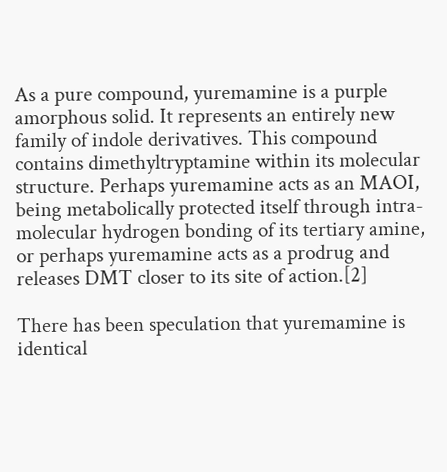As a pure compound, yuremamine is a purple amorphous solid. It represents an entirely new family of indole derivatives. This compound contains dimethyltryptamine within its molecular structure. Perhaps yuremamine acts as an MAOI, being metabolically protected itself through intra-molecular hydrogen bonding of its tertiary amine, or perhaps yuremamine acts as a prodrug and releases DMT closer to its site of action.[2]

There has been speculation that yuremamine is identical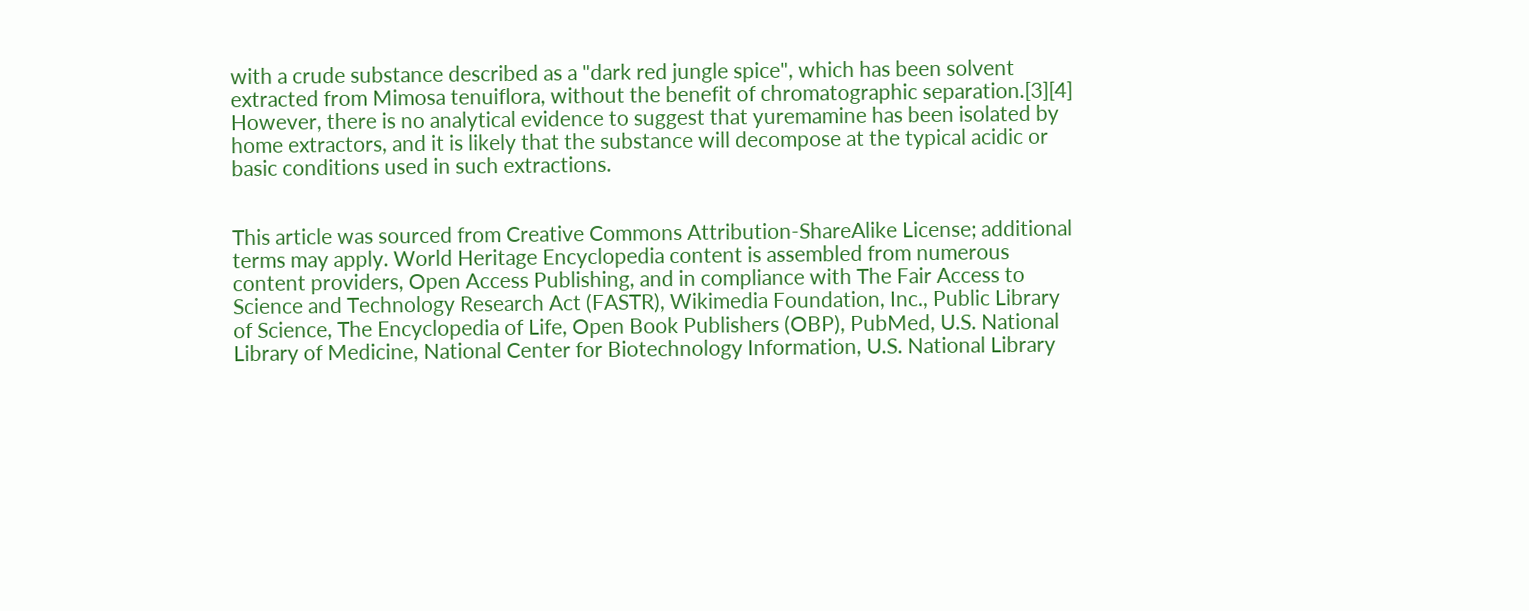with a crude substance described as a "dark red jungle spice", which has been solvent extracted from Mimosa tenuiflora, without the benefit of chromatographic separation.[3][4] However, there is no analytical evidence to suggest that yuremamine has been isolated by home extractors, and it is likely that the substance will decompose at the typical acidic or basic conditions used in such extractions.


This article was sourced from Creative Commons Attribution-ShareAlike License; additional terms may apply. World Heritage Encyclopedia content is assembled from numerous content providers, Open Access Publishing, and in compliance with The Fair Access to Science and Technology Research Act (FASTR), Wikimedia Foundation, Inc., Public Library of Science, The Encyclopedia of Life, Open Book Publishers (OBP), PubMed, U.S. National Library of Medicine, National Center for Biotechnology Information, U.S. National Library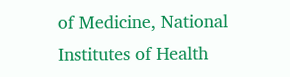of Medicine, National Institutes of Health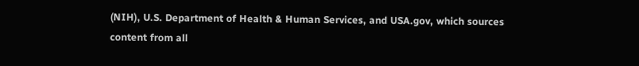(NIH), U.S. Department of Health & Human Services, and USA.gov, which sources content from all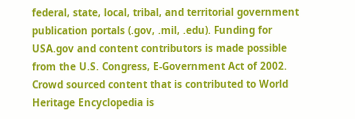federal, state, local, tribal, and territorial government publication portals (.gov, .mil, .edu). Funding for USA.gov and content contributors is made possible from the U.S. Congress, E-Government Act of 2002.
Crowd sourced content that is contributed to World Heritage Encyclopedia is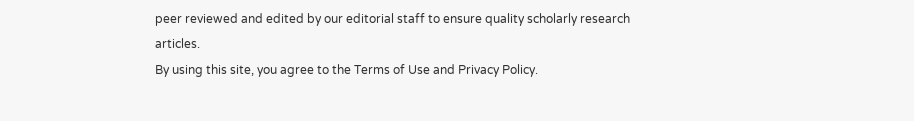peer reviewed and edited by our editorial staff to ensure quality scholarly research articles.
By using this site, you agree to the Terms of Use and Privacy Policy.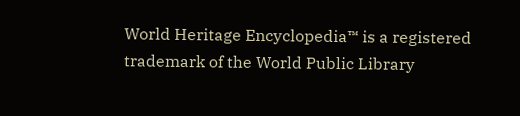World Heritage Encyclopedia™ is a registered trademark of the World Public Library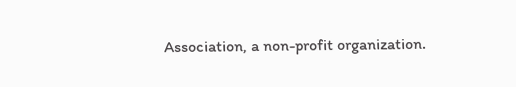Association, a non-profit organization.